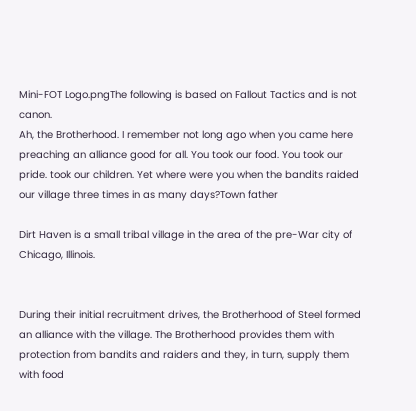Mini-FOT Logo.pngThe following is based on Fallout Tactics and is not canon.
Ah, the Brotherhood. I remember not long ago when you came here preaching an alliance good for all. You took our food. You took our pride. took our children. Yet where were you when the bandits raided our village three times in as many days?Town father

Dirt Haven is a small tribal village in the area of the pre-War city of Chicago, Illinois.


During their initial recruitment drives, the Brotherhood of Steel formed an alliance with the village. The Brotherhood provides them with protection from bandits and raiders and they, in turn, supply them with food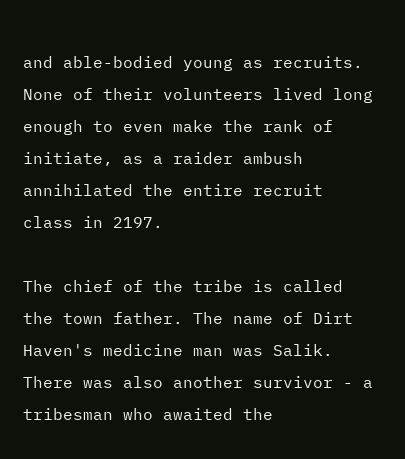and able-bodied young as recruits. None of their volunteers lived long enough to even make the rank of initiate, as a raider ambush annihilated the entire recruit class in 2197.

The chief of the tribe is called the town father. The name of Dirt Haven's medicine man was Salik. There was also another survivor - a tribesman who awaited the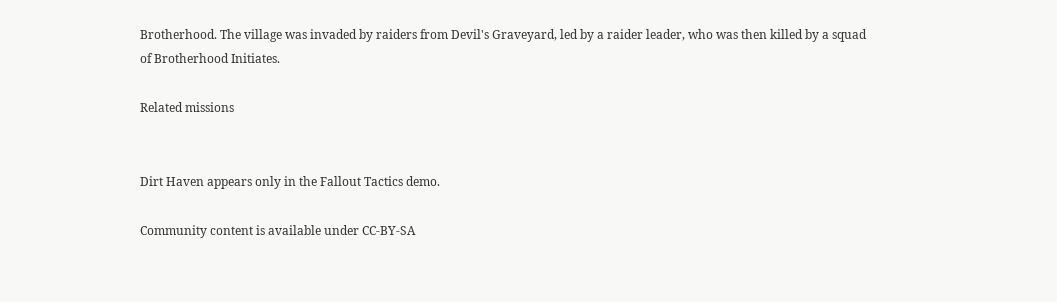Brotherhood. The village was invaded by raiders from Devil's Graveyard, led by a raider leader, who was then killed by a squad of Brotherhood Initiates.

Related missions


Dirt Haven appears only in the Fallout Tactics demo.

Community content is available under CC-BY-SA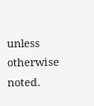unless otherwise noted.